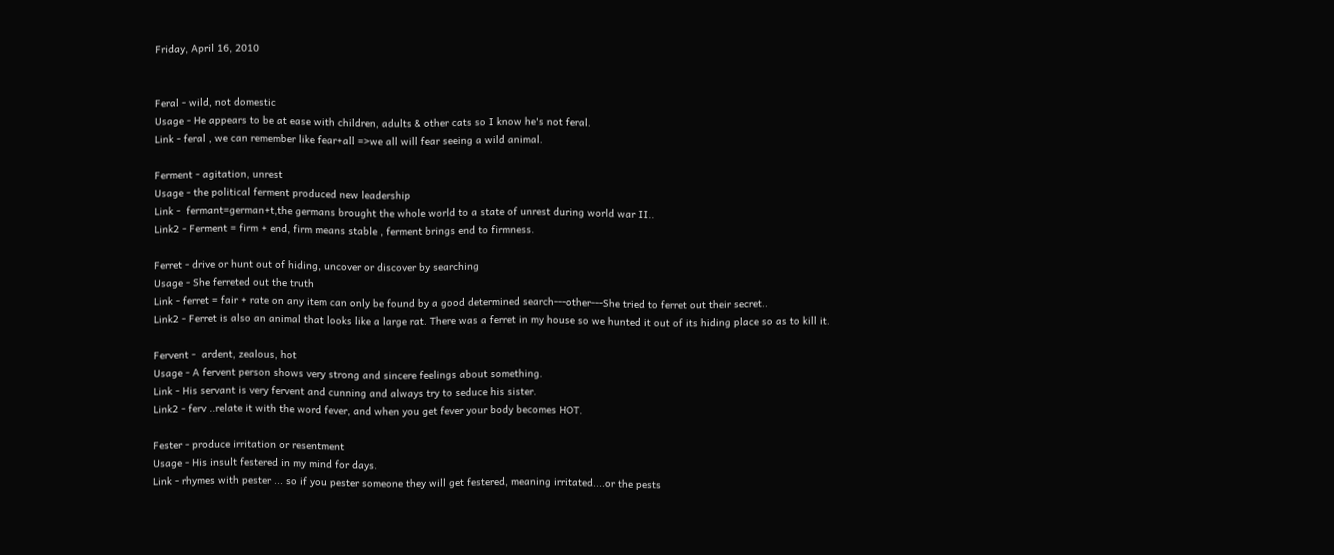Friday, April 16, 2010


Feral - wild, not domestic
Usage - He appears to be at ease with children, adults & other cats so I know he's not feral.
Link - feral , we can remember like fear+all =>we all will fear seeing a wild animal.

Ferment - agitation, unrest
Usage - the political ferment produced new leadership
Link -  fermant=german+t,the germans brought the whole world to a state of unrest during world war II..
Link2 - Ferment = firm + end, firm means stable , ferment brings end to firmness.

Ferret - drive or hunt out of hiding, uncover or discover by searching
Usage - She ferreted out the truth
Link - ferret = fair + rate on any item can only be found by a good determined search---other---She tried to ferret out their secret..
Link2 - Ferret is also an animal that looks like a large rat. There was a ferret in my house so we hunted it out of its hiding place so as to kill it.

Fervent -  ardent, zealous, hot
Usage - A fervent person shows very strong and sincere feelings about something.
Link - His servant is very fervent and cunning and always try to seduce his sister.
Link2 - ferv ..relate it with the word fever, and when you get fever your body becomes HOT.

Fester - produce irritation or resentment
Usage - His insult festered in my mind for days.
Link - rhymes with pester ... so if you pester someone they will get festered, meaning irritated....or the pests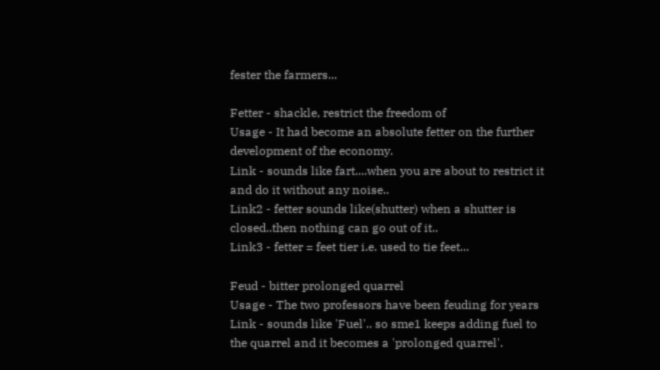fester the farmers...

Fetter - shackle, restrict the freedom of
Usage - It had become an absolute fetter on the further development of the economy.
Link - sounds like fart....when you are about to restrict it and do it without any noise..
Link2 - fetter sounds like(shutter) when a shutter is closed..then nothing can go out of it..
Link3 - fetter = feet tier i.e. used to tie feet...

Feud - bitter prolonged quarrel
Usage - The two professors have been feuding for years
Link - sounds like 'Fuel'.. so sme1 keeps adding fuel to the quarrel and it becomes a 'prolonged quarrel'.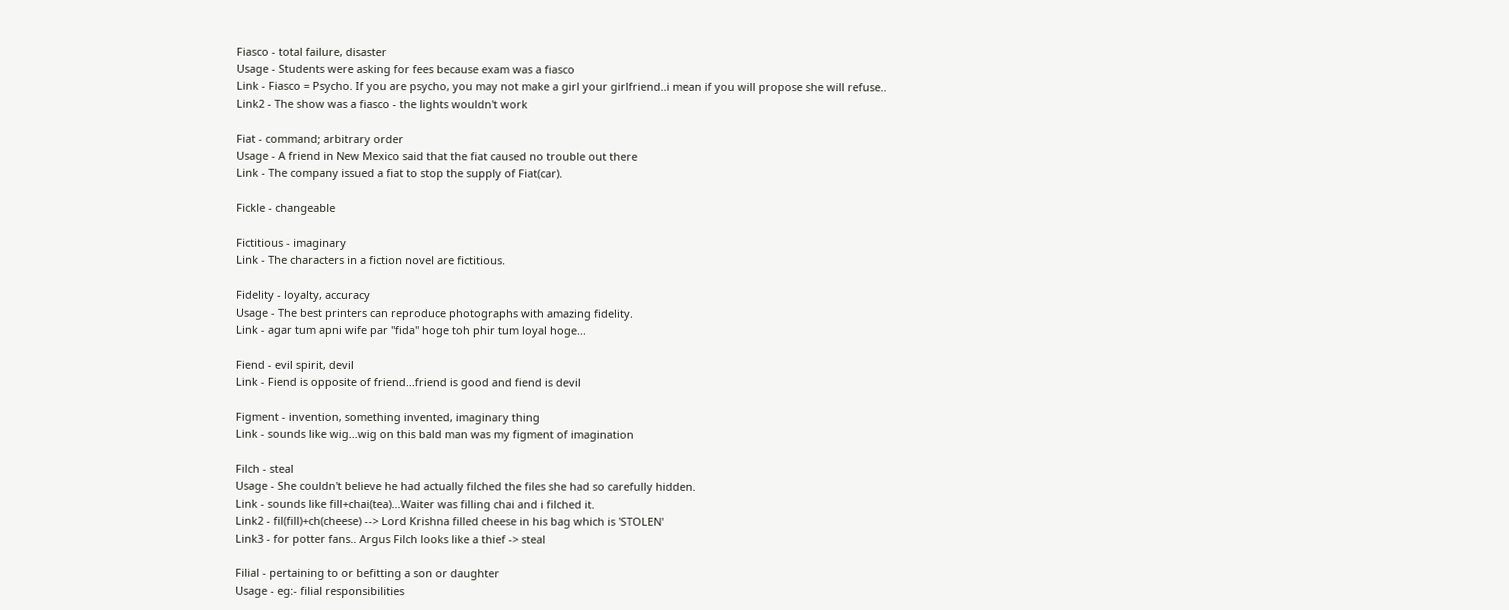Fiasco - total failure, disaster
Usage - Students were asking for fees because exam was a fiasco
Link - Fiasco = Psycho. If you are psycho, you may not make a girl your girlfriend..i mean if you will propose she will refuse..
Link2 - The show was a fiasco - the lights wouldn't work

Fiat - command; arbitrary order
Usage - A friend in New Mexico said that the fiat caused no trouble out there
Link - The company issued a fiat to stop the supply of Fiat(car).

Fickle - changeable

Fictitious - imaginary
Link - The characters in a fiction novel are fictitious.

Fidelity - loyalty, accuracy
Usage - The best printers can reproduce photographs with amazing fidelity.
Link - agar tum apni wife par "fida" hoge toh phir tum loyal hoge...

Fiend - evil spirit, devil
Link - Fiend is opposite of friend...friend is good and fiend is devil

Figment - invention, something invented, imaginary thing
Link - sounds like wig...wig on this bald man was my figment of imagination

Filch - steal
Usage - She couldn't believe he had actually filched the files she had so carefully hidden.
Link - sounds like fill+chai(tea)...Waiter was filling chai and i filched it.
Link2 - fil(fill)+ch(cheese) --> Lord Krishna filled cheese in his bag which is 'STOLEN'
Link3 - for potter fans.. Argus Filch looks like a thief -> steal

Filial - pertaining to or befitting a son or daughter
Usage - eg:- filial responsibilities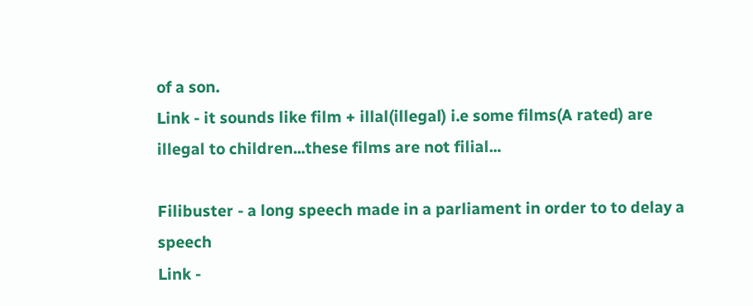of a son.
Link - it sounds like film + illal(illegal) i.e some films(A rated) are illegal to children...these films are not filial...

Filibuster - a long speech made in a parliament in order to to delay a speech
Link -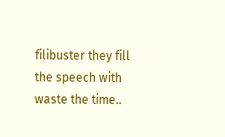filibuster they fill the speech with waste the time..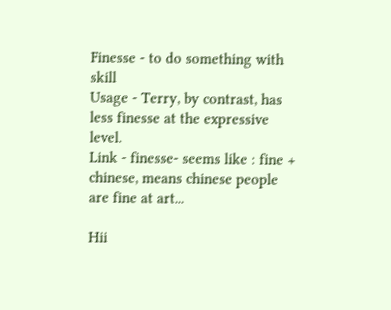Finesse - to do something with skill
Usage - Terry, by contrast, has less finesse at the expressive level.
Link - finesse- seems like : fine + chinese, means chinese people are fine at art...

Hii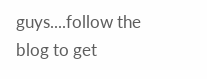guys....follow the blog to get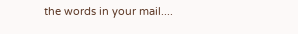the words in your mail....